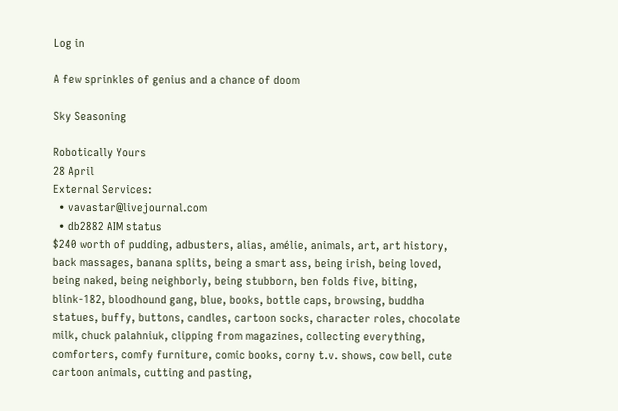Log in

A few sprinkles of genius and a chance of doom

Sky Seasoning

Robotically Yours
28 April
External Services:
  • vavastar@livejournal.com
  • db2882 AIM status
$240 worth of pudding, adbusters, alias, amélie, animals, art, art history, back massages, banana splits, being a smart ass, being irish, being loved, being naked, being neighborly, being stubborn, ben folds five, biting, blink-182, bloodhound gang, blue, books, bottle caps, browsing, buddha statues, buffy, buttons, candles, cartoon socks, character roles, chocolate milk, chuck palahniuk, clipping from magazines, collecting everything, comforters, comfy furniture, comic books, corny t.v. shows, cow bell, cute cartoon animals, cutting and pasting,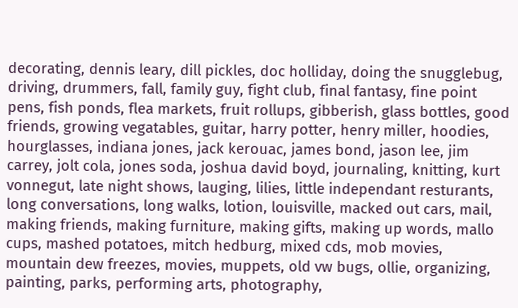decorating, dennis leary, dill pickles, doc holliday, doing the snugglebug, driving, drummers, fall, family guy, fight club, final fantasy, fine point pens, fish ponds, flea markets, fruit rollups, gibberish, glass bottles, good friends, growing vegatables, guitar, harry potter, henry miller, hoodies, hourglasses, indiana jones, jack kerouac, james bond, jason lee, jim carrey, jolt cola, jones soda, joshua david boyd, journaling, knitting, kurt vonnegut, late night shows, lauging, lilies, little independant resturants, long conversations, long walks, lotion, louisville, macked out cars, mail, making friends, making furniture, making gifts, making up words, mallo cups, mashed potatoes, mitch hedburg, mixed cds, mob movies, mountain dew freezes, movies, muppets, old vw bugs, ollie, organizing, painting, parks, performing arts, photography,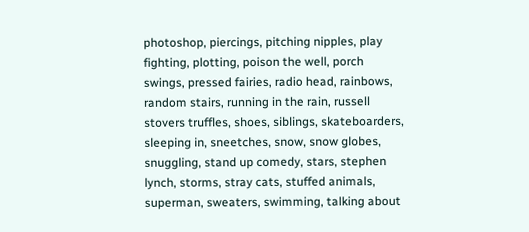photoshop, piercings, pitching nipples, play fighting, plotting, poison the well, porch swings, pressed fairies, radio head, rainbows, random stairs, running in the rain, russell stovers truffles, shoes, siblings, skateboarders, sleeping in, sneetches, snow, snow globes, snuggling, stand up comedy, stars, stephen lynch, storms, stray cats, stuffed animals, superman, sweaters, swimming, talking about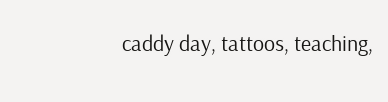caddy day, tattoos, teaching,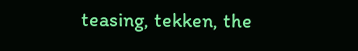teasing, tekken, the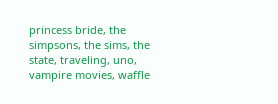princess bride, the simpsons, the sims, the state, traveling, uno, vampire movies, waffle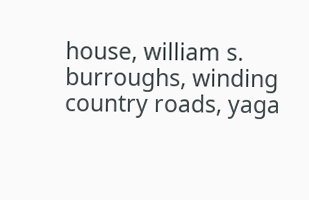house, william s. burroughs, winding country roads, yaga